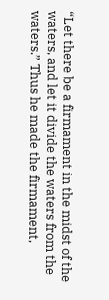“Let there be a firmament in the midst of the waters, and let it divide the waters from the waters.” Thus he made the firmament,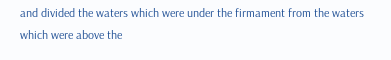and divided the waters which were under the firmament from the waters which were above the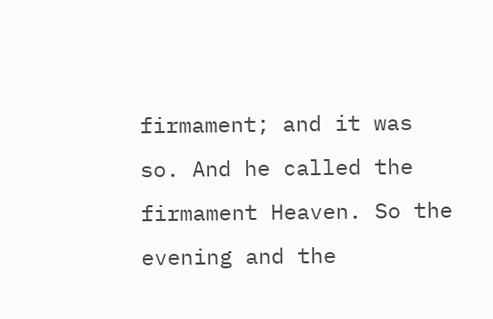firmament; and it was so. And he called the firmament Heaven. So the evening and the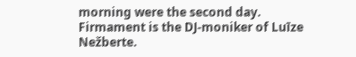morning were the second day.
Firmament is the DJ-moniker of Luīze Nežberte.